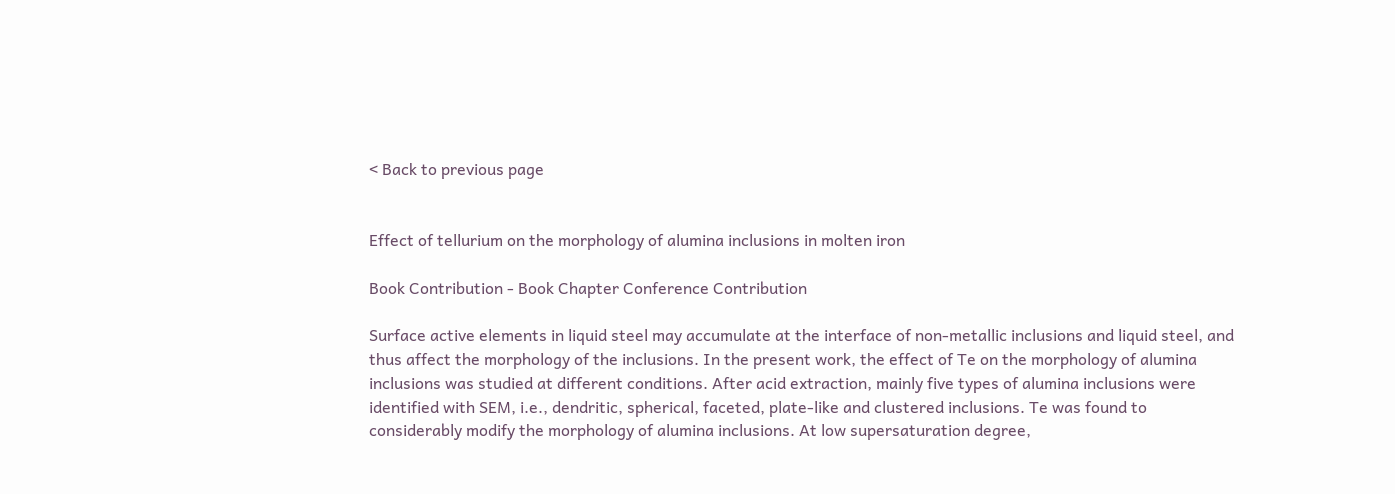< Back to previous page


Effect of tellurium on the morphology of alumina inclusions in molten iron

Book Contribution - Book Chapter Conference Contribution

Surface active elements in liquid steel may accumulate at the interface of non-metallic inclusions and liquid steel, and thus affect the morphology of the inclusions. In the present work, the effect of Te on the morphology of alumina inclusions was studied at different conditions. After acid extraction, mainly five types of alumina inclusions were identified with SEM, i.e., dendritic, spherical, faceted, plate-like and clustered inclusions. Te was found to considerably modify the morphology of alumina inclusions. At low supersaturation degree,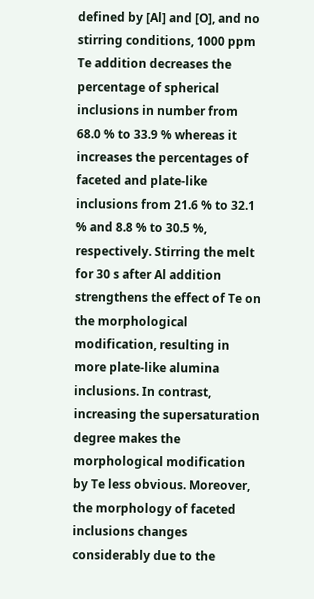defined by [Al] and [O], and no stirring conditions, 1000 ppm Te addition decreases the percentage of spherical inclusions in number from 68.0 % to 33.9 % whereas it increases the percentages of faceted and plate-like inclusions from 21.6 % to 32.1 % and 8.8 % to 30.5 %, respectively. Stirring the melt for 30 s after Al addition strengthens the effect of Te on the morphological modification, resulting in more plate-like alumina inclusions. In contrast, increasing the supersaturation degree makes the morphological modification by Te less obvious. Moreover, the morphology of faceted inclusions changes considerably due to the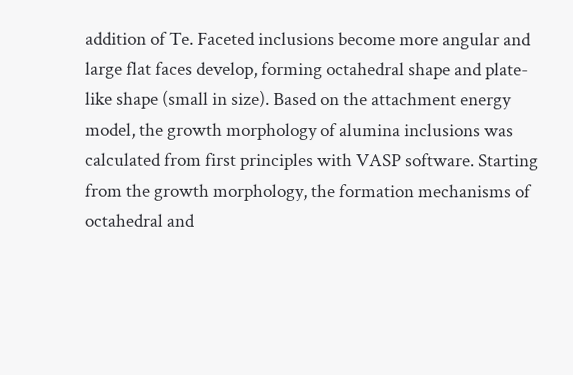addition of Te. Faceted inclusions become more angular and large flat faces develop, forming octahedral shape and plate-like shape (small in size). Based on the attachment energy model, the growth morphology of alumina inclusions was calculated from first principles with VASP software. Starting from the growth morphology, the formation mechanisms of octahedral and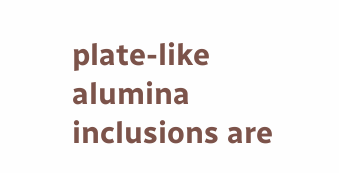plate-like alumina inclusions are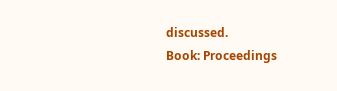discussed.
Book: Proceedings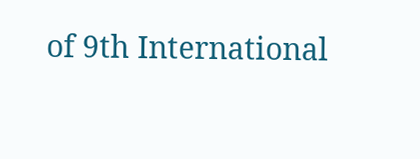of 9th International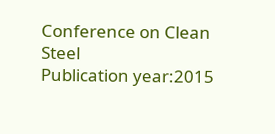Conference on Clean Steel
Publication year:2015